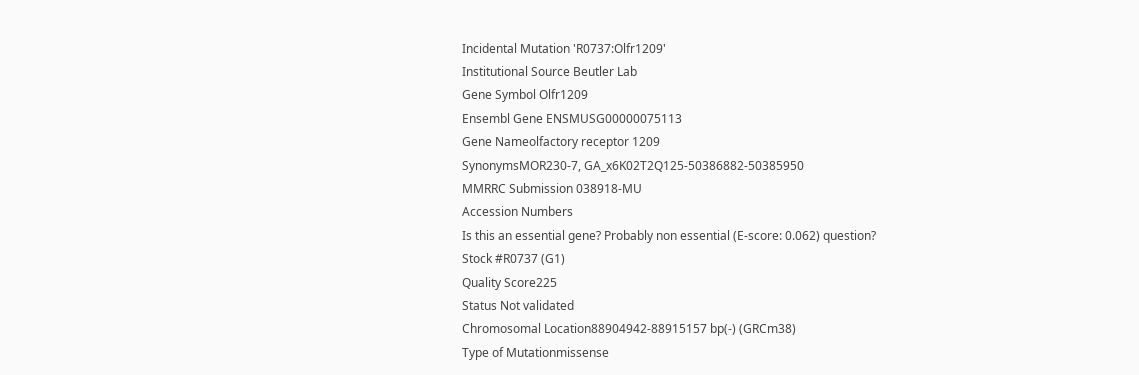Incidental Mutation 'R0737:Olfr1209'
Institutional Source Beutler Lab
Gene Symbol Olfr1209
Ensembl Gene ENSMUSG00000075113
Gene Nameolfactory receptor 1209
SynonymsMOR230-7, GA_x6K02T2Q125-50386882-50385950
MMRRC Submission 038918-MU
Accession Numbers
Is this an essential gene? Probably non essential (E-score: 0.062) question?
Stock #R0737 (G1)
Quality Score225
Status Not validated
Chromosomal Location88904942-88915157 bp(-) (GRCm38)
Type of Mutationmissense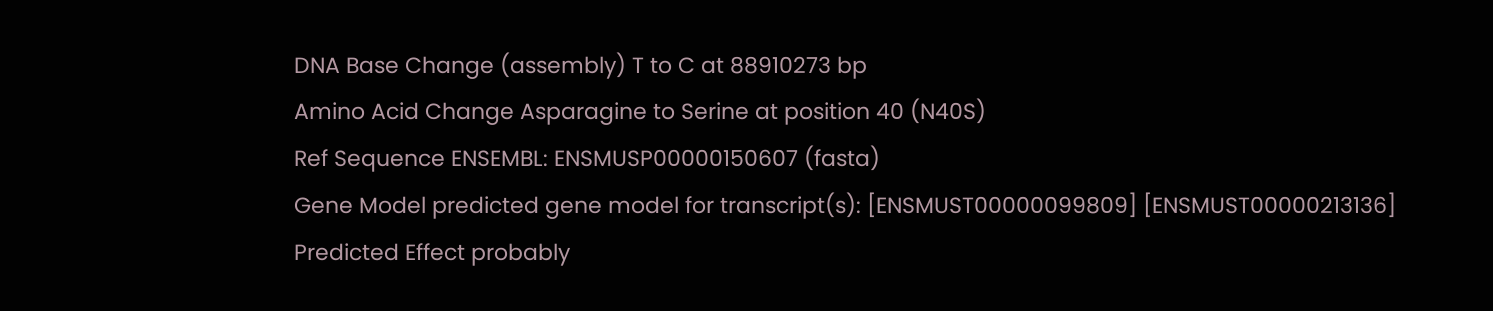DNA Base Change (assembly) T to C at 88910273 bp
Amino Acid Change Asparagine to Serine at position 40 (N40S)
Ref Sequence ENSEMBL: ENSMUSP00000150607 (fasta)
Gene Model predicted gene model for transcript(s): [ENSMUST00000099809] [ENSMUST00000213136]
Predicted Effect probably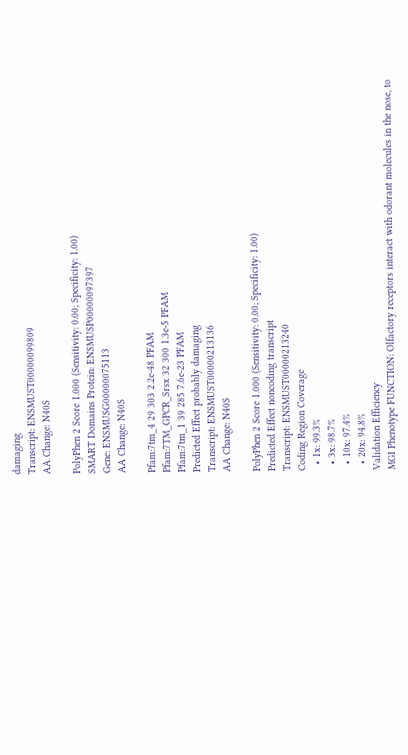damaging
Transcript: ENSMUST00000099809
AA Change: N40S

PolyPhen 2 Score 1.000 (Sensitivity: 0.00; Specificity: 1.00)
SMART Domains Protein: ENSMUSP00000097397
Gene: ENSMUSG00000075113
AA Change: N40S

Pfam:7tm_4 29 303 2.2e-48 PFAM
Pfam:7TM_GPCR_Srsx 32 300 1.3e-5 PFAM
Pfam:7tm_1 39 285 7.6e-23 PFAM
Predicted Effect probably damaging
Transcript: ENSMUST00000213136
AA Change: N40S

PolyPhen 2 Score 1.000 (Sensitivity: 0.00; Specificity: 1.00)
Predicted Effect noncoding transcript
Transcript: ENSMUST00000213240
Coding Region Coverage
  • 1x: 99.3%
  • 3x: 98.7%
  • 10x: 97.4%
  • 20x: 94.8%
Validation Efficiency
MGI Phenotype FUNCTION: Olfactory receptors interact with odorant molecules in the nose, to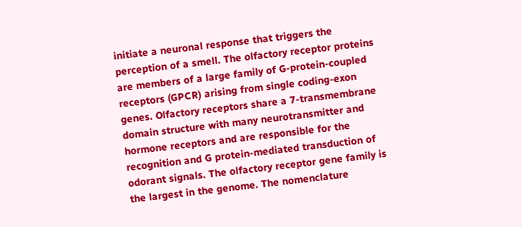initiate a neuronal response that triggers the perception of a smell. The olfactory receptor proteins are members of a large family of G-protein-coupled receptors (GPCR) arising from single coding-exon genes. Olfactory receptors share a 7-transmembrane domain structure with many neurotransmitter and hormone receptors and are responsible for the recognition and G protein-mediated transduction of odorant signals. The olfactory receptor gene family is the largest in the genome. The nomenclature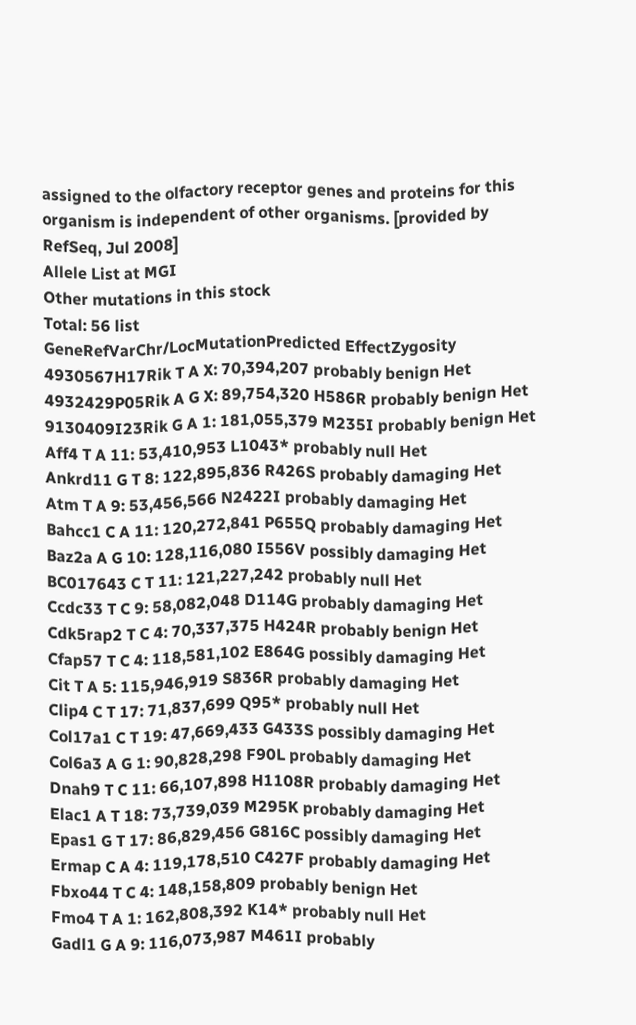assigned to the olfactory receptor genes and proteins for this organism is independent of other organisms. [provided by RefSeq, Jul 2008]
Allele List at MGI
Other mutations in this stock
Total: 56 list
GeneRefVarChr/LocMutationPredicted EffectZygosity
4930567H17Rik T A X: 70,394,207 probably benign Het
4932429P05Rik A G X: 89,754,320 H586R probably benign Het
9130409I23Rik G A 1: 181,055,379 M235I probably benign Het
Aff4 T A 11: 53,410,953 L1043* probably null Het
Ankrd11 G T 8: 122,895,836 R426S probably damaging Het
Atm T A 9: 53,456,566 N2422I probably damaging Het
Bahcc1 C A 11: 120,272,841 P655Q probably damaging Het
Baz2a A G 10: 128,116,080 I556V possibly damaging Het
BC017643 C T 11: 121,227,242 probably null Het
Ccdc33 T C 9: 58,082,048 D114G probably damaging Het
Cdk5rap2 T C 4: 70,337,375 H424R probably benign Het
Cfap57 T C 4: 118,581,102 E864G possibly damaging Het
Cit T A 5: 115,946,919 S836R probably damaging Het
Clip4 C T 17: 71,837,699 Q95* probably null Het
Col17a1 C T 19: 47,669,433 G433S possibly damaging Het
Col6a3 A G 1: 90,828,298 F90L probably damaging Het
Dnah9 T C 11: 66,107,898 H1108R probably damaging Het
Elac1 A T 18: 73,739,039 M295K probably damaging Het
Epas1 G T 17: 86,829,456 G816C possibly damaging Het
Ermap C A 4: 119,178,510 C427F probably damaging Het
Fbxo44 T C 4: 148,158,809 probably benign Het
Fmo4 T A 1: 162,808,392 K14* probably null Het
Gadl1 G A 9: 116,073,987 M461I probably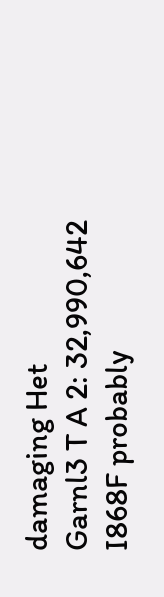damaging Het
Garnl3 T A 2: 32,990,642 I868F probably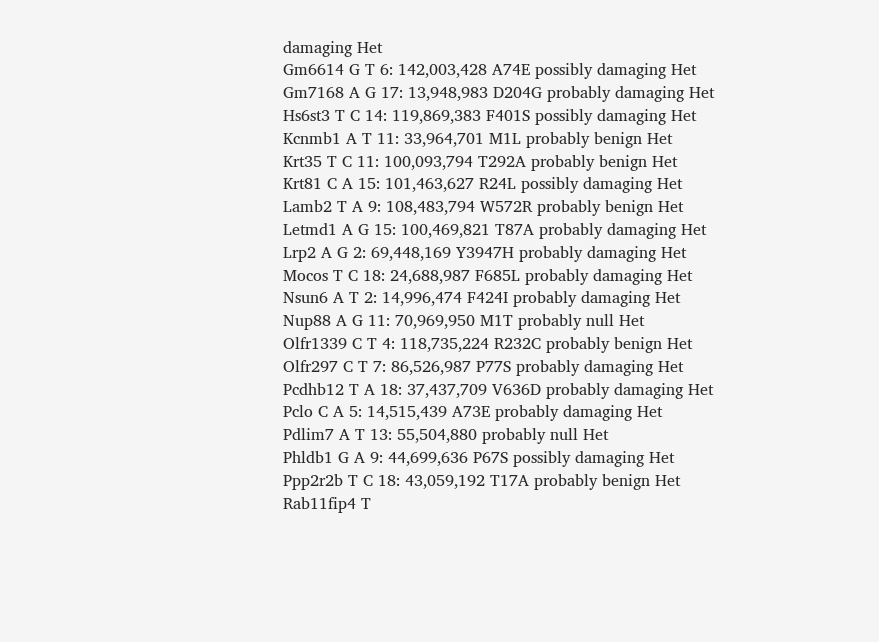damaging Het
Gm6614 G T 6: 142,003,428 A74E possibly damaging Het
Gm7168 A G 17: 13,948,983 D204G probably damaging Het
Hs6st3 T C 14: 119,869,383 F401S possibly damaging Het
Kcnmb1 A T 11: 33,964,701 M1L probably benign Het
Krt35 T C 11: 100,093,794 T292A probably benign Het
Krt81 C A 15: 101,463,627 R24L possibly damaging Het
Lamb2 T A 9: 108,483,794 W572R probably benign Het
Letmd1 A G 15: 100,469,821 T87A probably damaging Het
Lrp2 A G 2: 69,448,169 Y3947H probably damaging Het
Mocos T C 18: 24,688,987 F685L probably damaging Het
Nsun6 A T 2: 14,996,474 F424I probably damaging Het
Nup88 A G 11: 70,969,950 M1T probably null Het
Olfr1339 C T 4: 118,735,224 R232C probably benign Het
Olfr297 C T 7: 86,526,987 P77S probably damaging Het
Pcdhb12 T A 18: 37,437,709 V636D probably damaging Het
Pclo C A 5: 14,515,439 A73E probably damaging Het
Pdlim7 A T 13: 55,504,880 probably null Het
Phldb1 G A 9: 44,699,636 P67S possibly damaging Het
Ppp2r2b T C 18: 43,059,192 T17A probably benign Het
Rab11fip4 T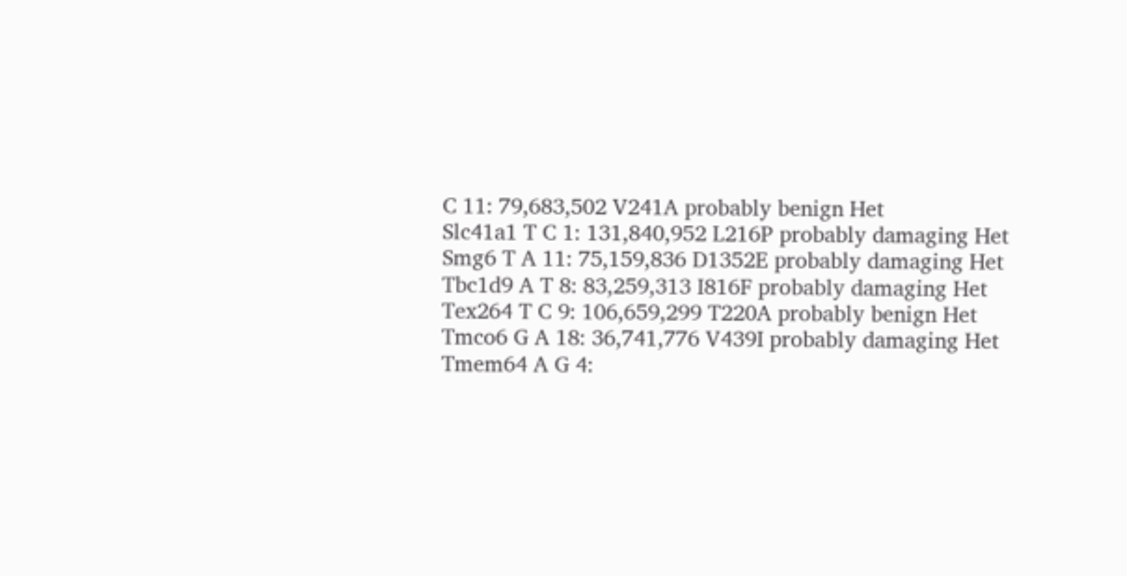C 11: 79,683,502 V241A probably benign Het
Slc41a1 T C 1: 131,840,952 L216P probably damaging Het
Smg6 T A 11: 75,159,836 D1352E probably damaging Het
Tbc1d9 A T 8: 83,259,313 I816F probably damaging Het
Tex264 T C 9: 106,659,299 T220A probably benign Het
Tmco6 G A 18: 36,741,776 V439I probably damaging Het
Tmem64 A G 4: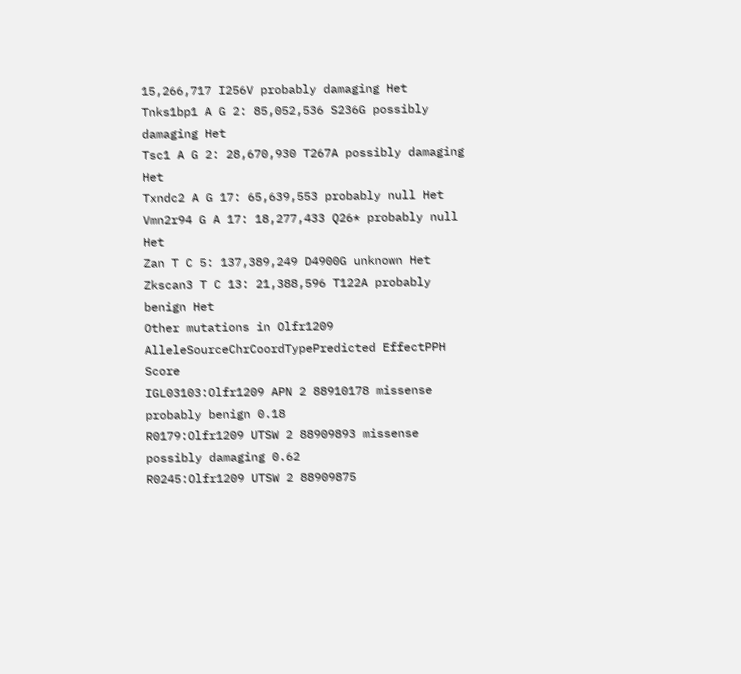15,266,717 I256V probably damaging Het
Tnks1bp1 A G 2: 85,052,536 S236G possibly damaging Het
Tsc1 A G 2: 28,670,930 T267A possibly damaging Het
Txndc2 A G 17: 65,639,553 probably null Het
Vmn2r94 G A 17: 18,277,433 Q26* probably null Het
Zan T C 5: 137,389,249 D4900G unknown Het
Zkscan3 T C 13: 21,388,596 T122A probably benign Het
Other mutations in Olfr1209
AlleleSourceChrCoordTypePredicted EffectPPH Score
IGL03103:Olfr1209 APN 2 88910178 missense probably benign 0.18
R0179:Olfr1209 UTSW 2 88909893 missense possibly damaging 0.62
R0245:Olfr1209 UTSW 2 88909875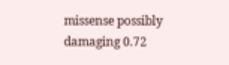missense possibly damaging 0.72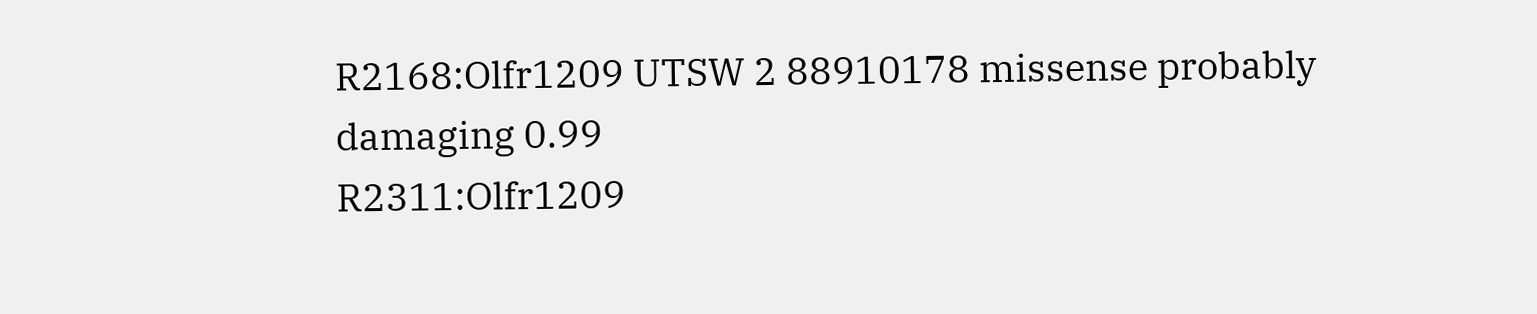R2168:Olfr1209 UTSW 2 88910178 missense probably damaging 0.99
R2311:Olfr1209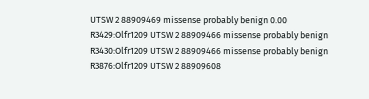UTSW 2 88909469 missense probably benign 0.00
R3429:Olfr1209 UTSW 2 88909466 missense probably benign
R3430:Olfr1209 UTSW 2 88909466 missense probably benign
R3876:Olfr1209 UTSW 2 88909608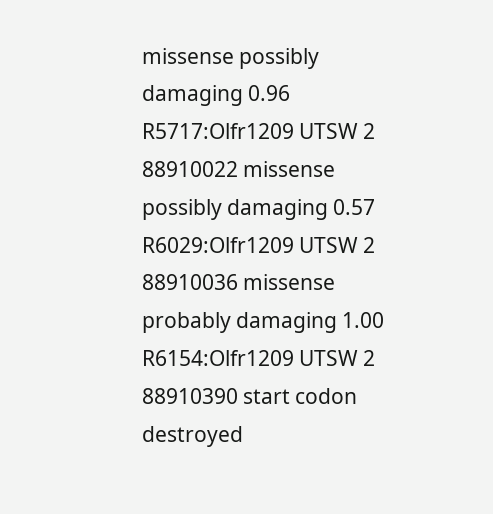missense possibly damaging 0.96
R5717:Olfr1209 UTSW 2 88910022 missense possibly damaging 0.57
R6029:Olfr1209 UTSW 2 88910036 missense probably damaging 1.00
R6154:Olfr1209 UTSW 2 88910390 start codon destroyed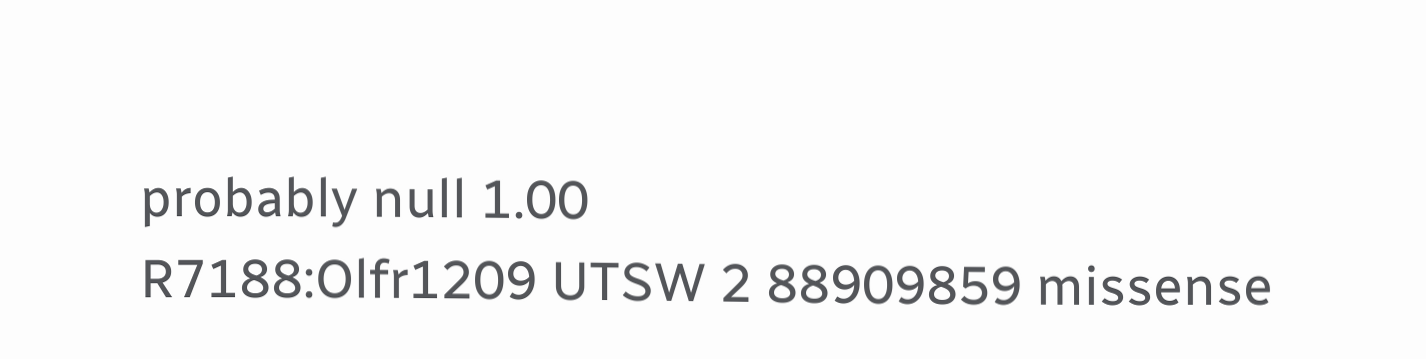probably null 1.00
R7188:Olfr1209 UTSW 2 88909859 missense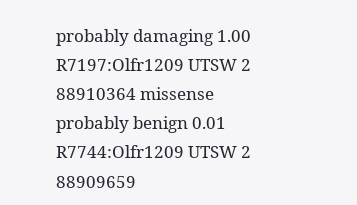probably damaging 1.00
R7197:Olfr1209 UTSW 2 88910364 missense probably benign 0.01
R7744:Olfr1209 UTSW 2 88909659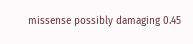missense possibly damaging 0.45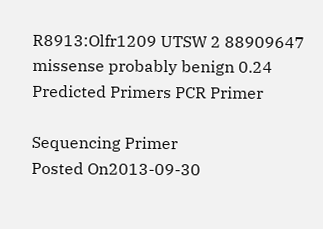R8913:Olfr1209 UTSW 2 88909647 missense probably benign 0.24
Predicted Primers PCR Primer

Sequencing Primer
Posted On2013-09-30